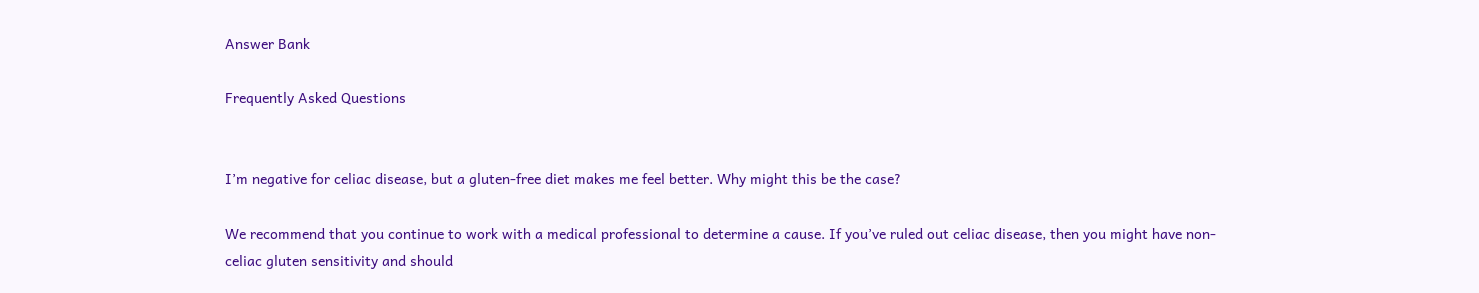Answer Bank

Frequently Asked Questions


I’m negative for celiac disease, but a gluten-free diet makes me feel better. Why might this be the case?

We recommend that you continue to work with a medical professional to determine a cause. If you’ve ruled out celiac disease, then you might have non-celiac gluten sensitivity and should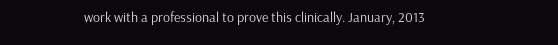work with a professional to prove this clinically. January, 2013